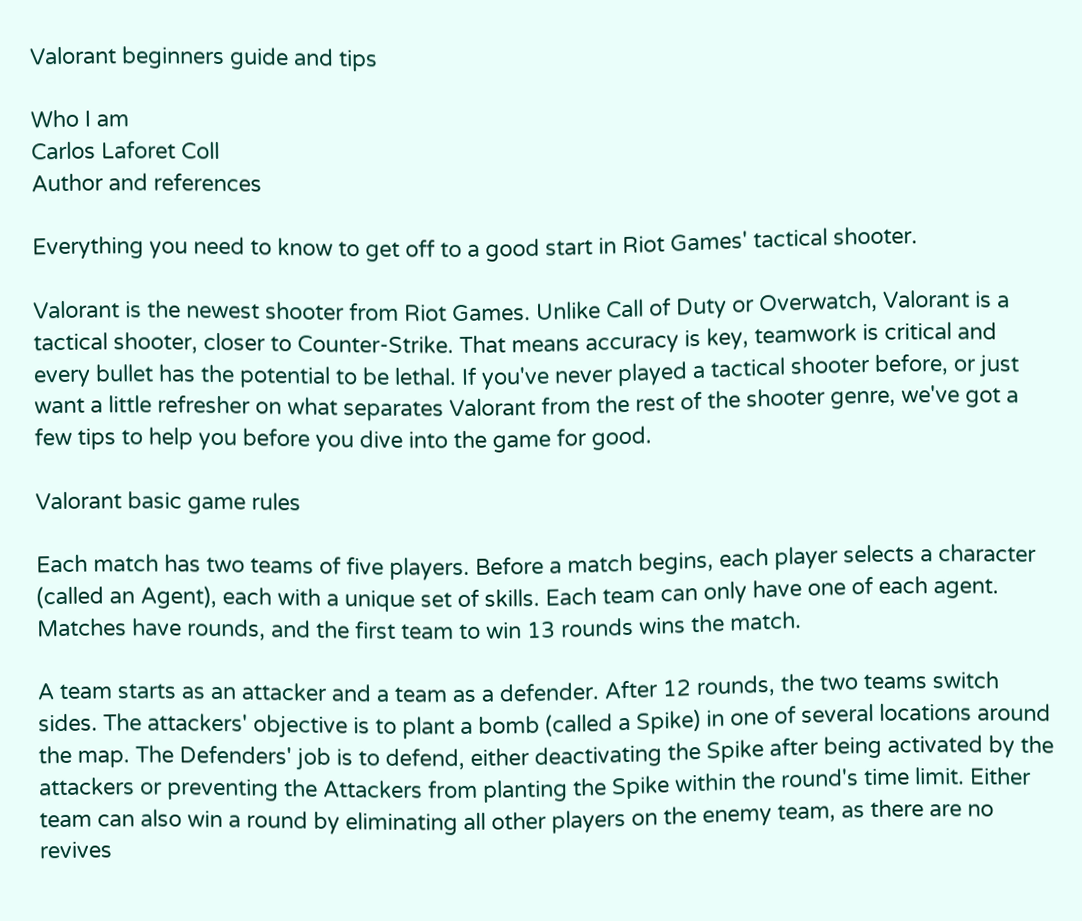Valorant beginners guide and tips

Who I am
Carlos Laforet Coll
Author and references

Everything you need to know to get off to a good start in Riot Games' tactical shooter.

Valorant is the newest shooter from Riot Games. Unlike Call of Duty or Overwatch, Valorant is a tactical shooter, closer to Counter-Strike. That means accuracy is key, teamwork is critical and every bullet has the potential to be lethal. If you've never played a tactical shooter before, or just want a little refresher on what separates Valorant from the rest of the shooter genre, we've got a few tips to help you before you dive into the game for good.

Valorant basic game rules

Each match has two teams of five players. Before a match begins, each player selects a character (called an Agent), each with a unique set of skills. Each team can only have one of each agent. Matches have rounds, and the first team to win 13 rounds wins the match.

A team starts as an attacker and a team as a defender. After 12 rounds, the two teams switch sides. The attackers' objective is to plant a bomb (called a Spike) in one of several locations around the map. The Defenders' job is to defend, either deactivating the Spike after being activated by the attackers or preventing the Attackers from planting the Spike within the round's time limit. Either team can also win a round by eliminating all other players on the enemy team, as there are no revives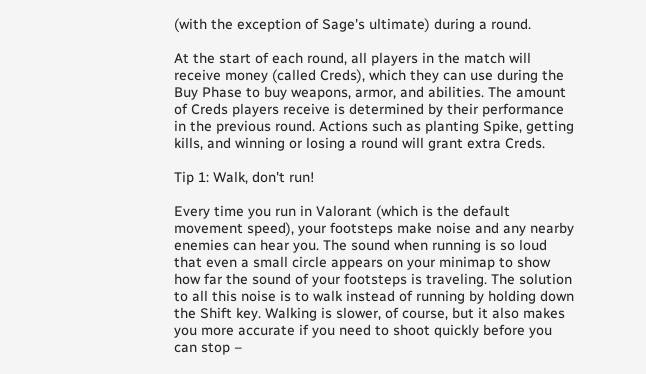(with the exception of Sage's ultimate) during a round.

At the start of each round, all players in the match will receive money (called Creds), which they can use during the Buy Phase to buy weapons, armor, and abilities. The amount of Creds players receive is determined by their performance in the previous round. Actions such as planting Spike, getting kills, and winning or losing a round will grant extra Creds.

Tip 1: Walk, don't run!

Every time you run in Valorant (which is the default movement speed), your footsteps make noise and any nearby enemies can hear you. The sound when running is so loud that even a small circle appears on your minimap to show how far the sound of your footsteps is traveling. The solution to all this noise is to walk instead of running by holding down the Shift key. Walking is slower, of course, but it also makes you more accurate if you need to shoot quickly before you can stop –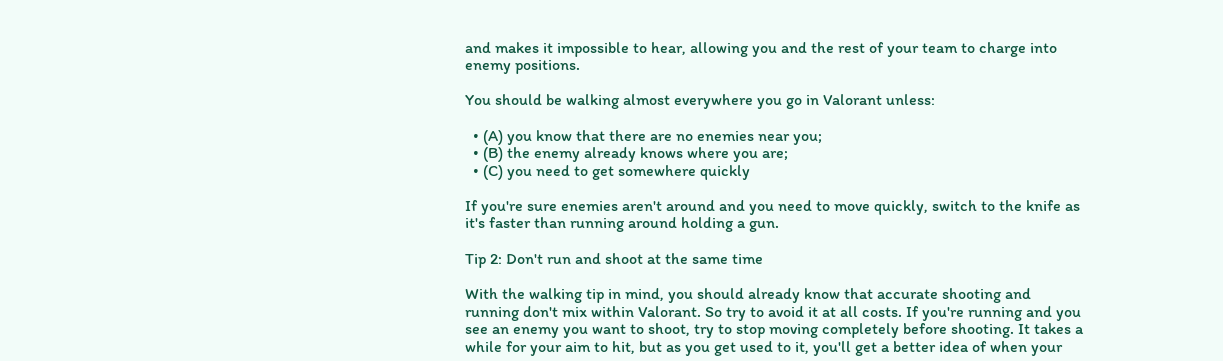and makes it impossible to hear, allowing you and the rest of your team to charge into enemy positions.

You should be walking almost everywhere you go in Valorant unless:

  • (A) you know that there are no enemies near you;
  • (B) the enemy already knows where you are;
  • (C) you need to get somewhere quickly

If you're sure enemies aren't around and you need to move quickly, switch to the knife as it's faster than running around holding a gun.

Tip 2: Don't run and shoot at the same time

With the walking tip in mind, you should already know that accurate shooting and running don't mix within Valorant. So try to avoid it at all costs. If you're running and you see an enemy you want to shoot, try to stop moving completely before shooting. It takes a while for your aim to hit, but as you get used to it, you'll get a better idea of when your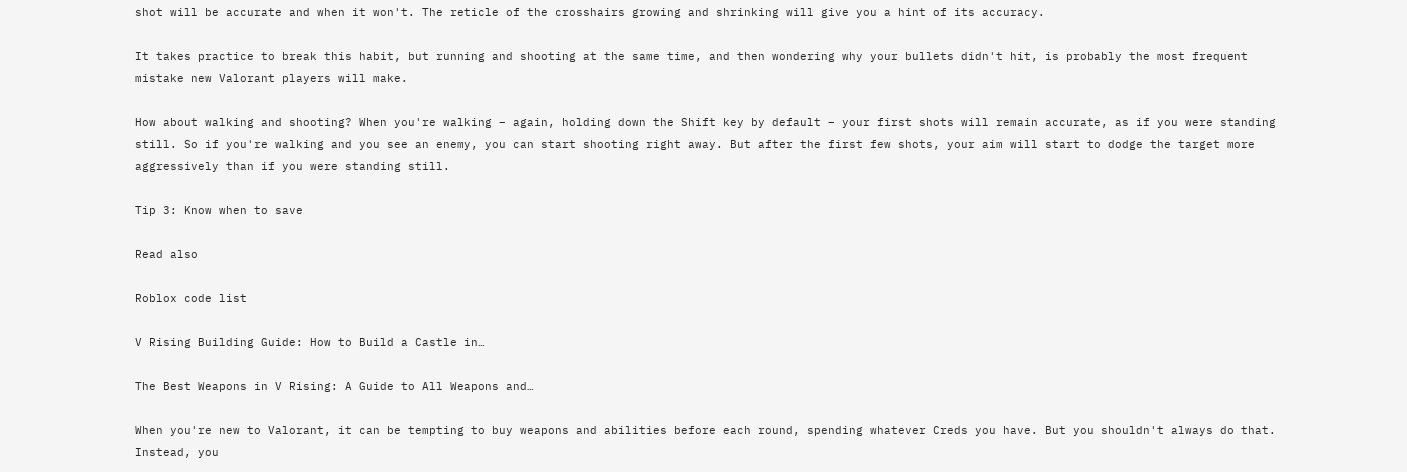shot will be accurate and when it won't. The reticle of the crosshairs growing and shrinking will give you a hint of its accuracy.

It takes practice to break this habit, but running and shooting at the same time, and then wondering why your bullets didn't hit, is probably the most frequent mistake new Valorant players will make.

How about walking and shooting? When you're walking – again, holding down the Shift key by default – your first shots will remain accurate, as if you were standing still. So if you're walking and you see an enemy, you can start shooting right away. But after the first few shots, your aim will start to dodge the target more aggressively than if you were standing still.

Tip 3: Know when to save

Read also

Roblox code list

V Rising Building Guide: How to Build a Castle in…

The Best Weapons in V Rising: A Guide to All Weapons and…

When you're new to Valorant, it can be tempting to buy weapons and abilities before each round, spending whatever Creds you have. But you shouldn't always do that. Instead, you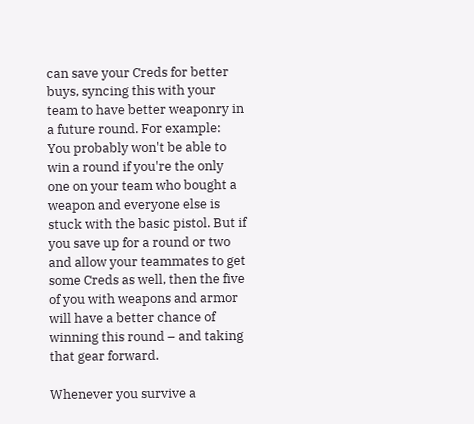can save your Creds for better buys, syncing this with your team to have better weaponry in a future round. For example: You probably won't be able to win a round if you're the only one on your team who bought a weapon and everyone else is stuck with the basic pistol. But if you save up for a round or two and allow your teammates to get some Creds as well, then the five of you with weapons and armor will have a better chance of winning this round – and taking that gear forward.

Whenever you survive a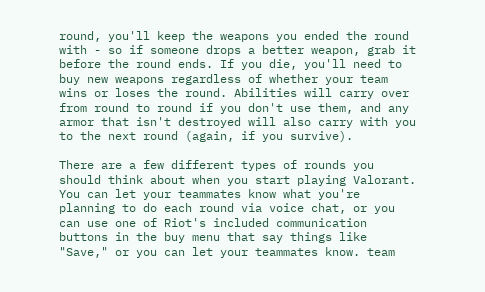round, you'll keep the weapons you ended the round with - so if someone drops a better weapon, grab it before the round ends. If you die, you'll need to buy new weapons regardless of whether your team wins or loses the round. Abilities will carry over from round to round if you don't use them, and any armor that isn't destroyed will also carry with you to the next round (again, if you survive).

There are a few different types of rounds you should think about when you start playing Valorant. You can let your teammates know what you're planning to do each round via voice chat, or you can use one of Riot's included communication buttons in the buy menu that say things like "Save," or you can let your teammates know. team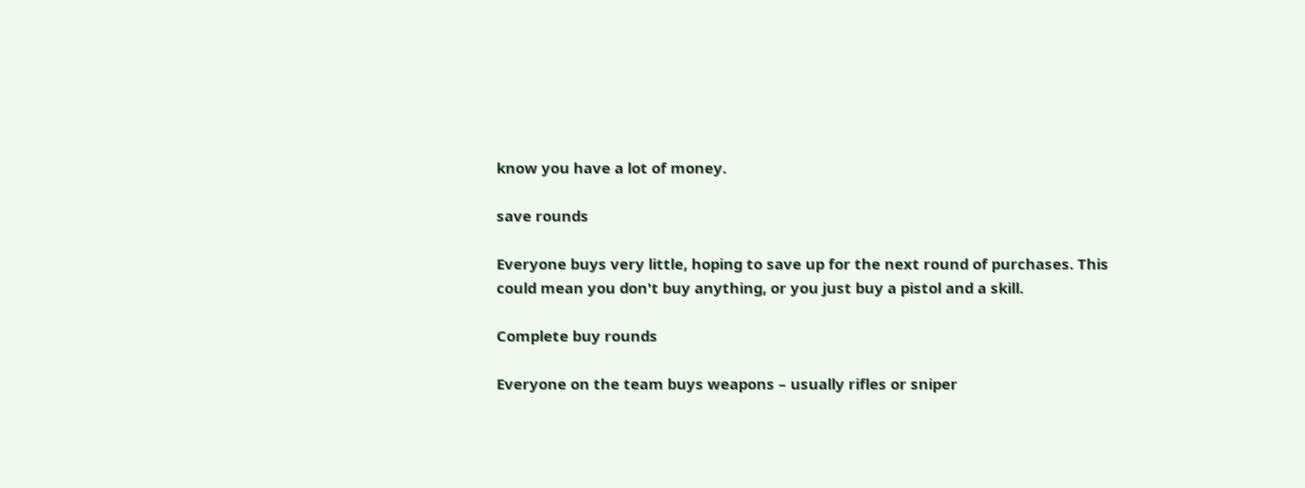know you have a lot of money.

save rounds

Everyone buys very little, hoping to save up for the next round of purchases. This could mean you don't buy anything, or you just buy a pistol and a skill.

Complete buy rounds

Everyone on the team buys weapons – usually rifles or sniper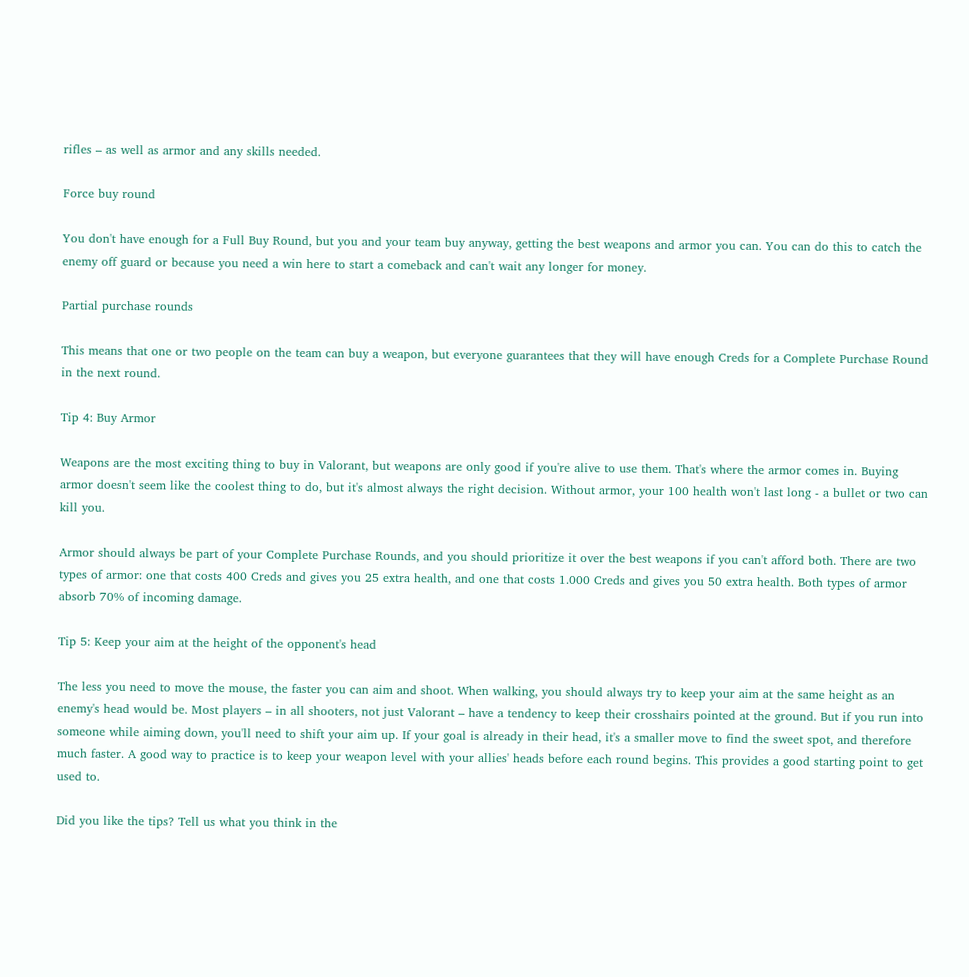rifles – as well as armor and any skills needed.

Force buy round

You don't have enough for a Full Buy Round, but you and your team buy anyway, getting the best weapons and armor you can. You can do this to catch the enemy off guard or because you need a win here to start a comeback and can't wait any longer for money.

Partial purchase rounds

This means that one or two people on the team can buy a weapon, but everyone guarantees that they will have enough Creds for a Complete Purchase Round in the next round.

Tip 4: Buy Armor

Weapons are the most exciting thing to buy in Valorant, but weapons are only good if you're alive to use them. That's where the armor comes in. Buying armor doesn't seem like the coolest thing to do, but it's almost always the right decision. Without armor, your 100 health won't last long - a bullet or two can kill you.

Armor should always be part of your Complete Purchase Rounds, and you should prioritize it over the best weapons if you can't afford both. There are two types of armor: one that costs 400 Creds and gives you 25 extra health, and one that costs 1.000 Creds and gives you 50 extra health. Both types of armor absorb 70% of incoming damage.

Tip 5: Keep your aim at the height of the opponent's head

The less you need to move the mouse, the faster you can aim and shoot. When walking, you should always try to keep your aim at the same height as an enemy's head would be. Most players – in all shooters, not just Valorant – have a tendency to keep their crosshairs pointed at the ground. But if you run into someone while aiming down, you'll need to shift your aim up. If your goal is already in their head, it's a smaller move to find the sweet spot, and therefore much faster. A good way to practice is to keep your weapon level with your allies' heads before each round begins. This provides a good starting point to get used to.

Did you like the tips? Tell us what you think in the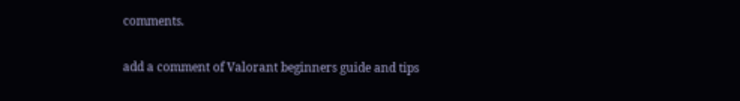comments.

add a comment of Valorant beginners guide and tips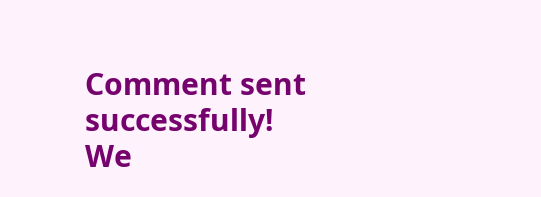Comment sent successfully! We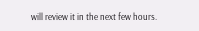will review it in the next few hours.